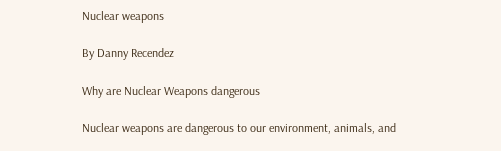Nuclear weapons

By Danny Recendez

Why are Nuclear Weapons dangerous

Nuclear weapons are dangerous to our environment, animals, and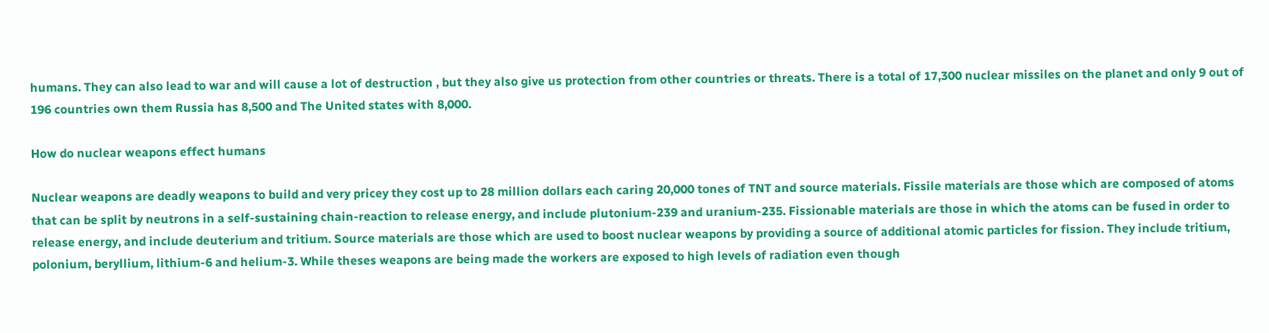humans. They can also lead to war and will cause a lot of destruction , but they also give us protection from other countries or threats. There is a total of 17,300 nuclear missiles on the planet and only 9 out of 196 countries own them Russia has 8,500 and The United states with 8,000.

How do nuclear weapons effect humans

Nuclear weapons are deadly weapons to build and very pricey they cost up to 28 million dollars each caring 20,000 tones of TNT and source materials. Fissile materials are those which are composed of atoms that can be split by neutrons in a self-sustaining chain-reaction to release energy, and include plutonium-239 and uranium-235. Fissionable materials are those in which the atoms can be fused in order to release energy, and include deuterium and tritium. Source materials are those which are used to boost nuclear weapons by providing a source of additional atomic particles for fission. They include tritium, polonium, beryllium, lithium-6 and helium-3. While theses weapons are being made the workers are exposed to high levels of radiation even though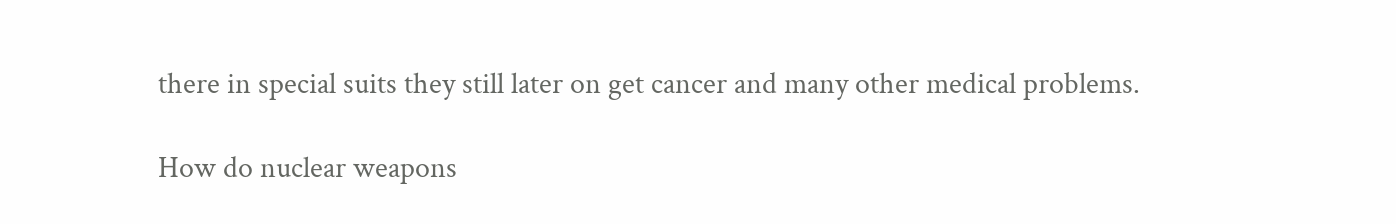there in special suits they still later on get cancer and many other medical problems.

How do nuclear weapons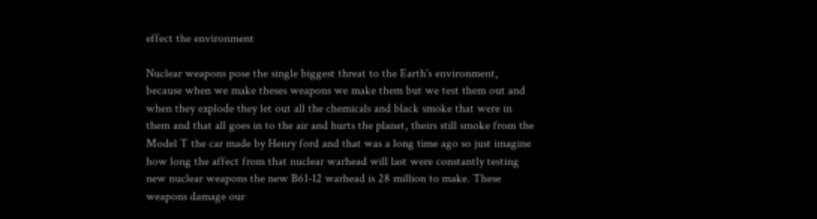effect the environment

Nuclear weapons pose the single biggest threat to the Earth's environment, because when we make theses weapons we make them but we test them out and when they explode they let out all the chemicals and black smoke that were in them and that all goes in to the air and hurts the planet, theirs still smoke from the Model T the car made by Henry ford and that was a long time ago so just imagine how long the affect from that nuclear warhead will last were constantly testing new nuclear weapons the new B61-12 warhead is 28 million to make. These weapons damage our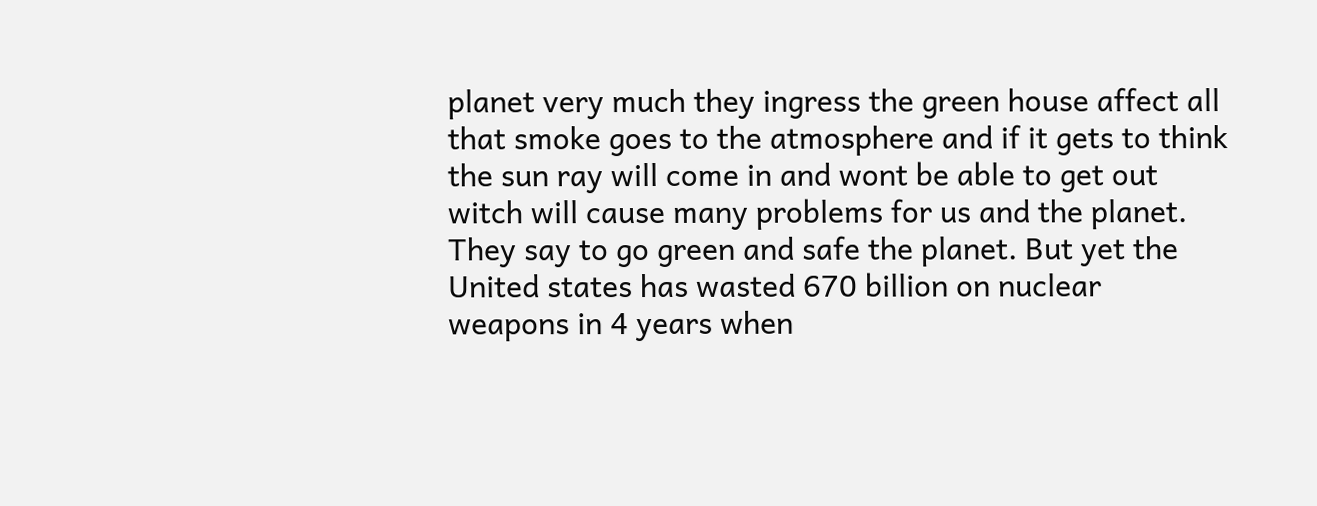planet very much they ingress the green house affect all that smoke goes to the atmosphere and if it gets to think the sun ray will come in and wont be able to get out witch will cause many problems for us and the planet. They say to go green and safe the planet. But yet the United states has wasted 670 billion on nuclear weapons in 4 years when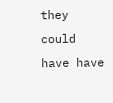they could have have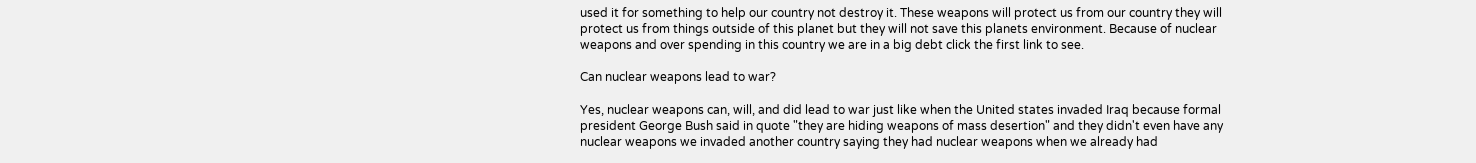used it for something to help our country not destroy it. These weapons will protect us from our country they will protect us from things outside of this planet but they will not save this planets environment. Because of nuclear weapons and over spending in this country we are in a big debt click the first link to see.

Can nuclear weapons lead to war?

Yes, nuclear weapons can, will, and did lead to war just like when the United states invaded Iraq because formal president George Bush said in quote "they are hiding weapons of mass desertion" and they didn't even have any nuclear weapons we invaded another country saying they had nuclear weapons when we already had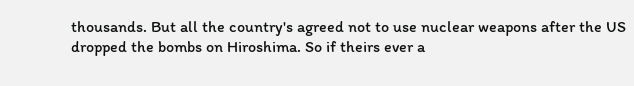thousands. But all the country's agreed not to use nuclear weapons after the US dropped the bombs on Hiroshima. So if theirs ever a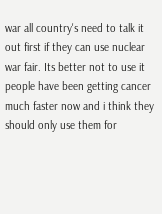war all country's need to talk it out first if they can use nuclear war fair. Its better not to use it people have been getting cancer much faster now and i think they should only use them for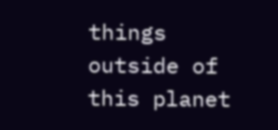things outside of this planet